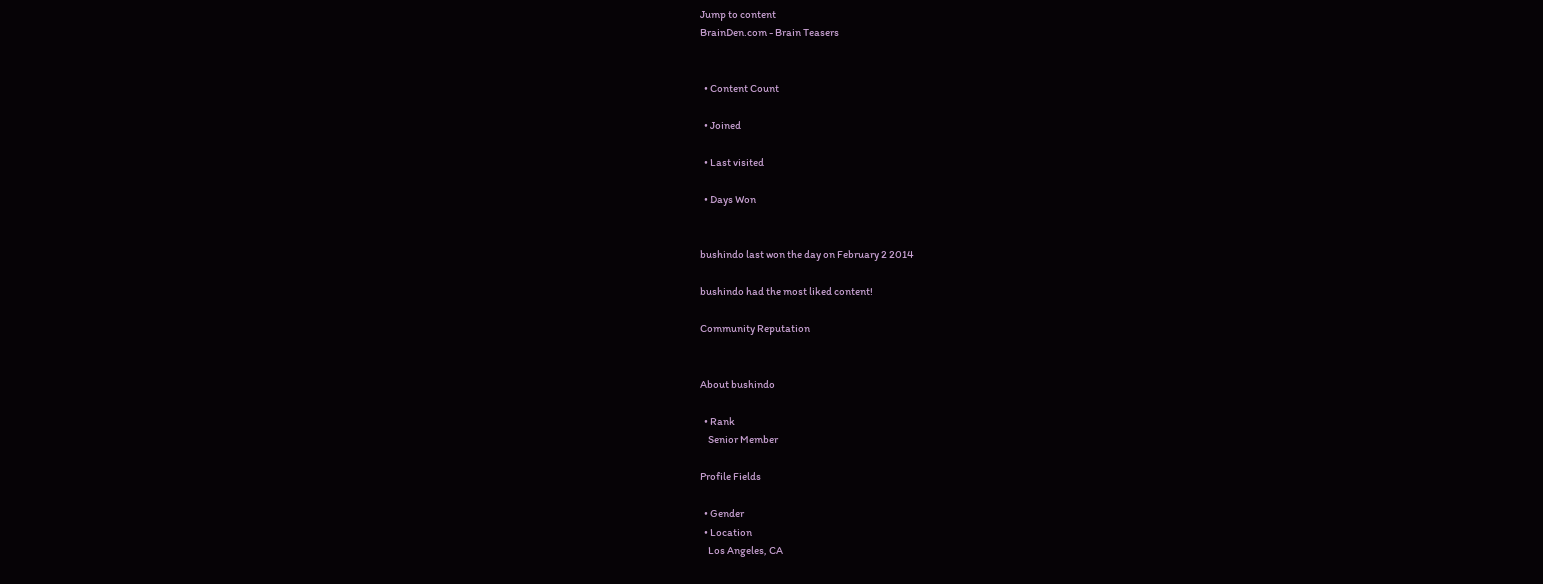Jump to content
BrainDen.com - Brain Teasers


  • Content Count

  • Joined

  • Last visited

  • Days Won


bushindo last won the day on February 2 2014

bushindo had the most liked content!

Community Reputation


About bushindo

  • Rank
    Senior Member

Profile Fields

  • Gender
  • Location
    Los Angeles, CA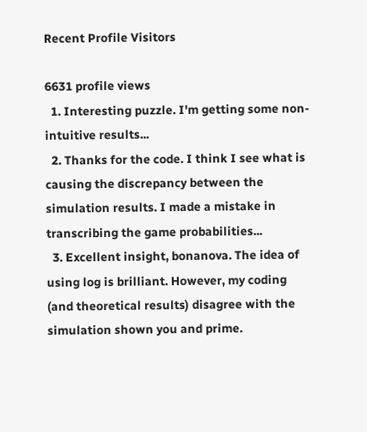Recent Profile Visitors

6631 profile views
  1. Interesting puzzle. I'm getting some non-intuitive results...
  2. Thanks for the code. I think I see what is causing the discrepancy between the simulation results. I made a mistake in transcribing the game probabilities...
  3. Excellent insight, bonanova. The idea of using log is brilliant. However, my coding (and theoretical results) disagree with the simulation shown you and prime.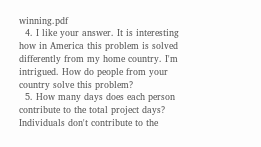winning.pdf
  4. I like your answer. It is interesting how in America this problem is solved differently from my home country. I'm intrigued. How do people from your country solve this problem?
  5. How many days does each person contribute to the total project days? Individuals don't contribute to the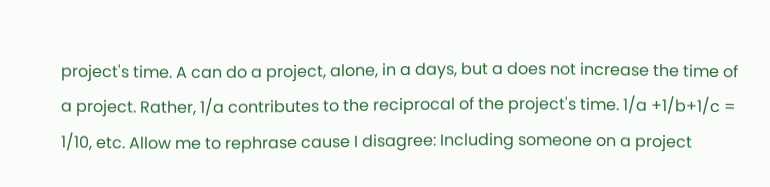project's time. A can do a project, alone, in a days, but a does not increase the time of a project. Rather, 1/a contributes to the reciprocal of the project's time. 1/a +1/b+1/c = 1/10, etc. Allow me to rephrase cause I disagree: Including someone on a project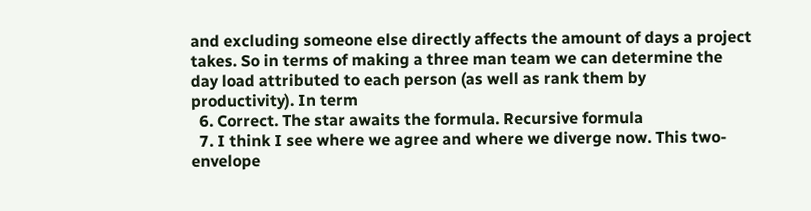and excluding someone else directly affects the amount of days a project takes. So in terms of making a three man team we can determine the day load attributed to each person (as well as rank them by productivity). In term
  6. Correct. The star awaits the formula. Recursive formula
  7. I think I see where we agree and where we diverge now. This two-envelope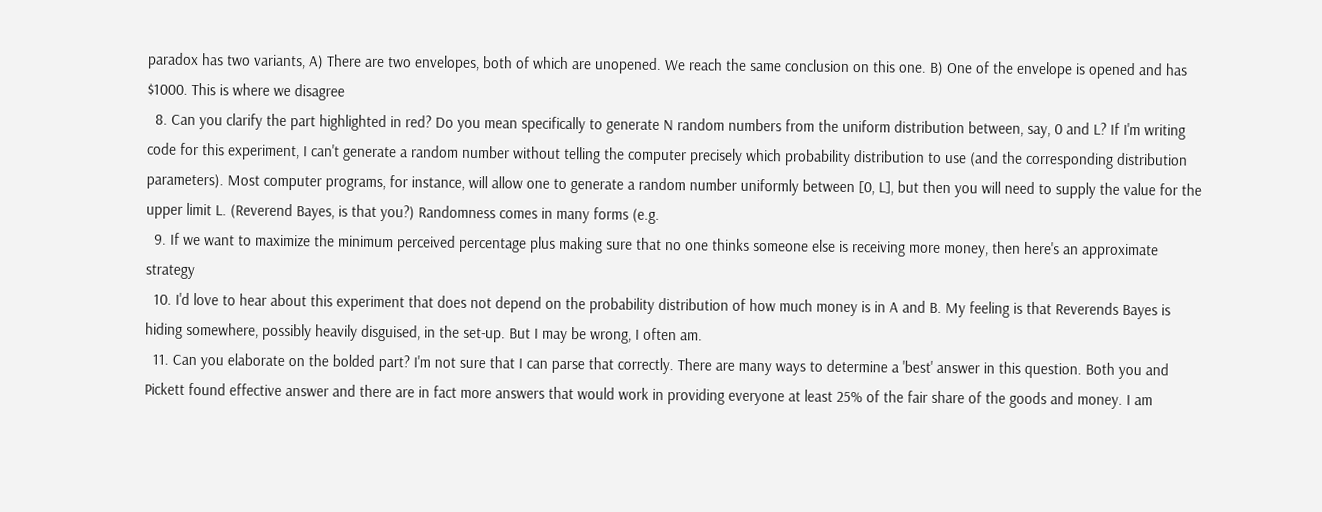paradox has two variants, A) There are two envelopes, both of which are unopened. We reach the same conclusion on this one. B) One of the envelope is opened and has $1000. This is where we disagree
  8. Can you clarify the part highlighted in red? Do you mean specifically to generate N random numbers from the uniform distribution between, say, 0 and L? If I'm writing code for this experiment, I can't generate a random number without telling the computer precisely which probability distribution to use (and the corresponding distribution parameters). Most computer programs, for instance, will allow one to generate a random number uniformly between [0, L], but then you will need to supply the value for the upper limit L. (Reverend Bayes, is that you?) Randomness comes in many forms (e.g.
  9. If we want to maximize the minimum perceived percentage plus making sure that no one thinks someone else is receiving more money, then here's an approximate strategy
  10. I'd love to hear about this experiment that does not depend on the probability distribution of how much money is in A and B. My feeling is that Reverends Bayes is hiding somewhere, possibly heavily disguised, in the set-up. But I may be wrong, I often am.
  11. Can you elaborate on the bolded part? I'm not sure that I can parse that correctly. There are many ways to determine a 'best' answer in this question. Both you and Pickett found effective answer and there are in fact more answers that would work in providing everyone at least 25% of the fair share of the goods and money. I am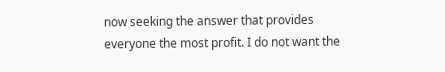now seeking the answer that provides everyone the most profit. I do not want the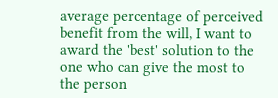average percentage of perceived benefit from the will, I want to award the 'best' solution to the one who can give the most to the person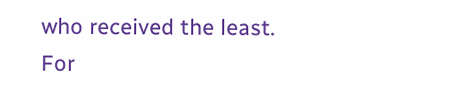who received the least. For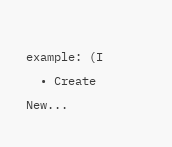example: (I
  • Create New...